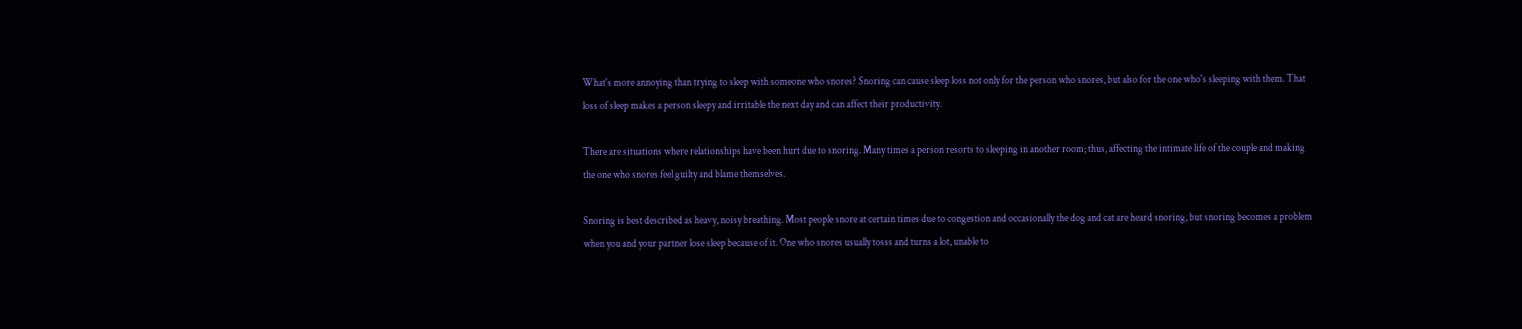What's more annoying than trying to sleep with someone who snores? Snoring can cause sleep loss not only for the person who snores, but also for the one who's sleeping with them. That loss of sleep makes a person sleepy and irritable the next day and can affect their productivity.

There are situations where relationships have been hurt due to snoring. Many times a person resorts to sleeping in another room; thus, affecting the intimate life of the couple and making the one who snores feel guilty and blame themselves.

Snoring is best described as heavy, noisy breathing. Most people snore at certain times due to congestion and occasionally the dog and cat are heard snoring, but snoring becomes a problem when you and your partner lose sleep because of it. One who snores usually tosss and turns a lot, unable to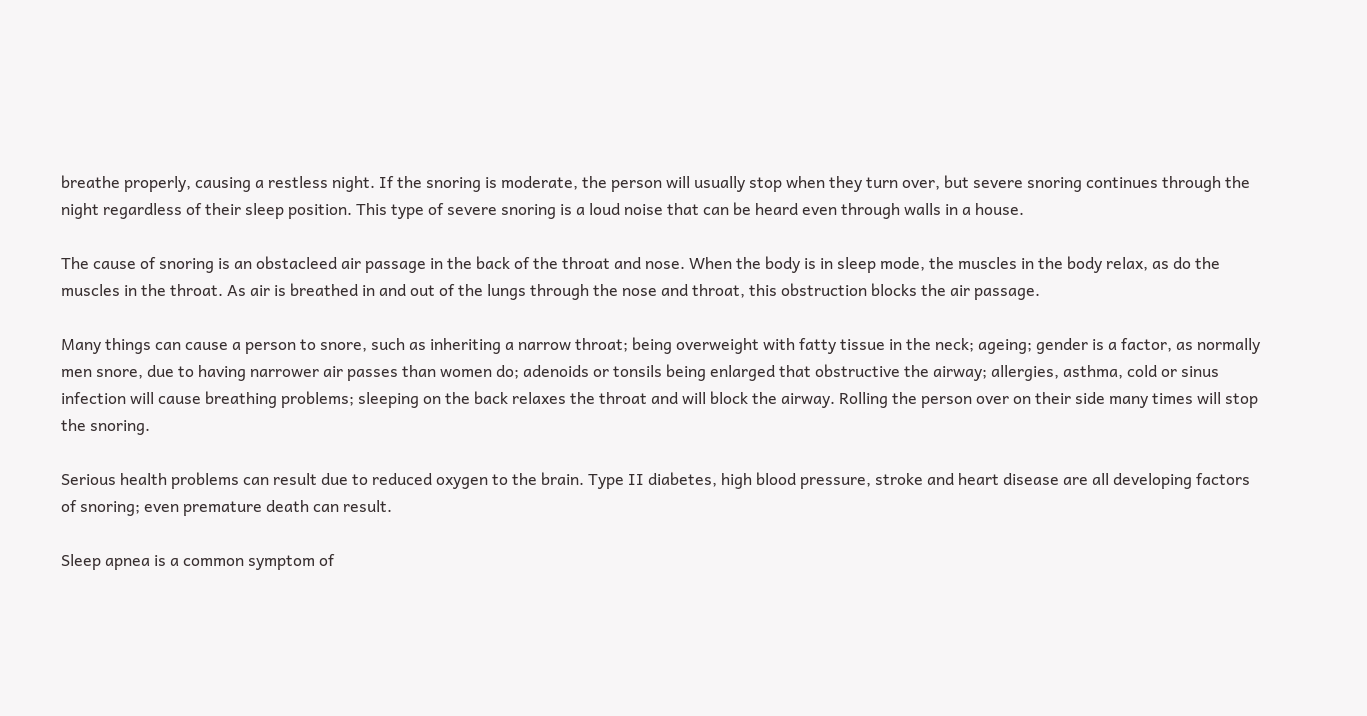breathe properly, causing a restless night. If the snoring is moderate, the person will usually stop when they turn over, but severe snoring continues through the night regardless of their sleep position. This type of severe snoring is a loud noise that can be heard even through walls in a house.

The cause of snoring is an obstacleed air passage in the back of the throat and nose. When the body is in sleep mode, the muscles in the body relax, as do the muscles in the throat. As air is breathed in and out of the lungs through the nose and throat, this obstruction blocks the air passage.

Many things can cause a person to snore, such as inheriting a narrow throat; being overweight with fatty tissue in the neck; ageing; gender is a factor, as normally men snore, due to having narrower air passes than women do; adenoids or tonsils being enlarged that obstructive the airway; allergies, asthma, cold or sinus infection will cause breathing problems; sleeping on the back relaxes the throat and will block the airway. Rolling the person over on their side many times will stop the snoring.

Serious health problems can result due to reduced oxygen to the brain. Type II diabetes, high blood pressure, stroke and heart disease are all developing factors of snoring; even premature death can result.

Sleep apnea is a common symptom of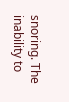snoring. The inability to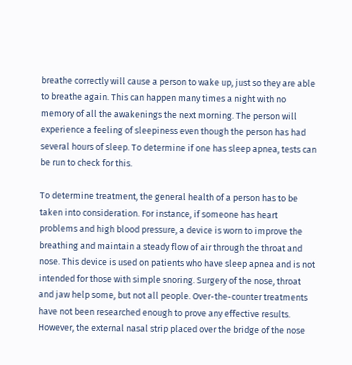breathe correctly will cause a person to wake up, just so they are able to breathe again. This can happen many times a night with no memory of all the awakenings the next morning. The person will experience a feeling of sleepiness even though the person has had several hours of sleep. To determine if one has sleep apnea, tests can be run to check for this.

To determine treatment, the general health of a person has to be taken into consideration. For instance, if someone has heart problems and high blood pressure, a device is worn to improve the breathing and maintain a steady flow of air through the throat and nose. This device is used on patients who have sleep apnea and is not intended for those with simple snoring. Surgery of the nose, throat and jaw help some, but not all people. Over-the-counter treatments have not been researched enough to prove any effective results. However, the external nasal strip placed over the bridge of the nose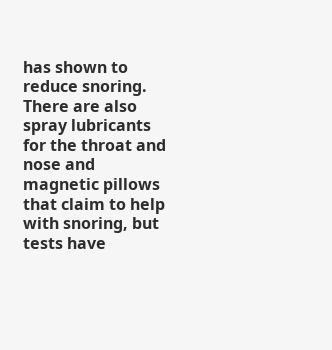has shown to reduce snoring. There are also spray lubricants for the throat and nose and magnetic pillows that claim to help with snoring, but tests have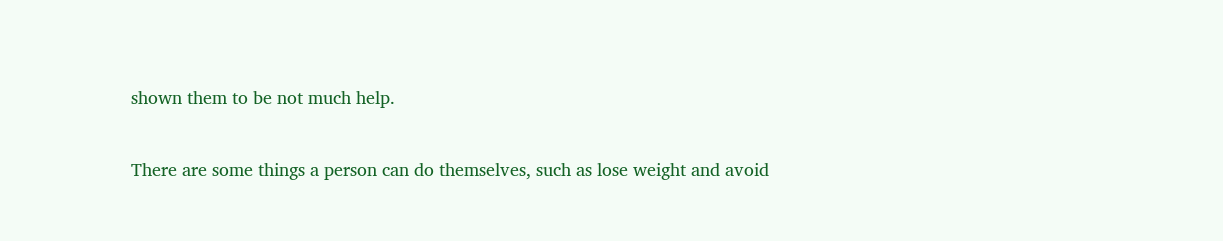shown them to be not much help.

There are some things a person can do themselves, such as lose weight and avoid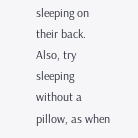sleeping on their back. Also, try sleeping without a pillow, as when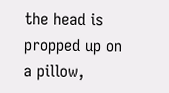the head is propped up on a pillow,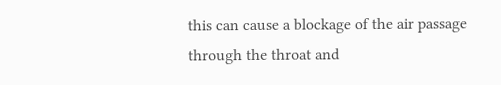this can cause a blockage of the air passage through the throat and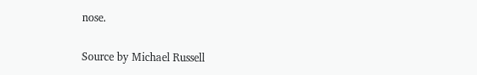nose.

Source by Michael Russell